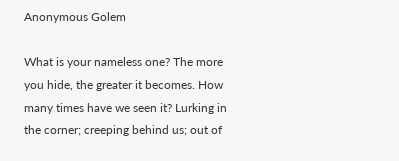Anonymous Golem

What is your nameless one? The more you hide, the greater it becomes. How many times have we seen it? Lurking in the corner; creeping behind us; out of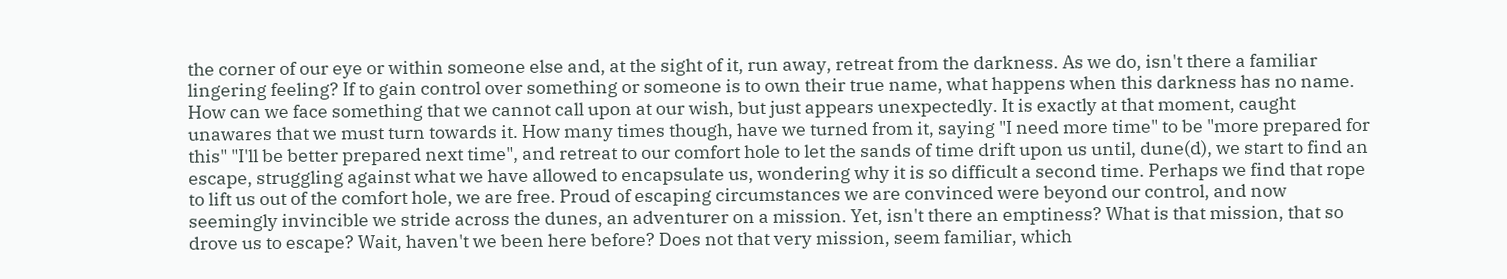the corner of our eye or within someone else and, at the sight of it, run away, retreat from the darkness. As we do, isn't there a familiar lingering feeling? If to gain control over something or someone is to own their true name, what happens when this darkness has no name. How can we face something that we cannot call upon at our wish, but just appears unexpectedly. It is exactly at that moment, caught unawares that we must turn towards it. How many times though, have we turned from it, saying "I need more time" to be "more prepared for this" "I'll be better prepared next time", and retreat to our comfort hole to let the sands of time drift upon us until, dune(d), we start to find an escape, struggling against what we have allowed to encapsulate us, wondering why it is so difficult a second time. Perhaps we find that rope to lift us out of the comfort hole, we are free. Proud of escaping circumstances we are convinced were beyond our control, and now seemingly invincible we stride across the dunes, an adventurer on a mission. Yet, isn't there an emptiness? What is that mission, that so drove us to escape? Wait, haven't we been here before? Does not that very mission, seem familiar, which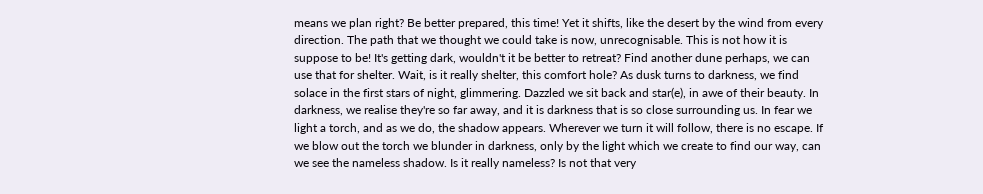means we plan right? Be better prepared, this time! Yet it shifts, like the desert by the wind from every direction. The path that we thought we could take is now, unrecognisable. This is not how it is suppose to be! It's getting dark, wouldn't it be better to retreat? Find another dune perhaps, we can use that for shelter. Wait, is it really shelter, this comfort hole? As dusk turns to darkness, we find solace in the first stars of night, glimmering. Dazzled we sit back and star(e), in awe of their beauty. In darkness, we realise they're so far away, and it is darkness that is so close surrounding us. In fear we light a torch, and as we do, the shadow appears. Wherever we turn it will follow, there is no escape. If we blow out the torch we blunder in darkness, only by the light which we create to find our way, can we see the nameless shadow. Is it really nameless? Is not that very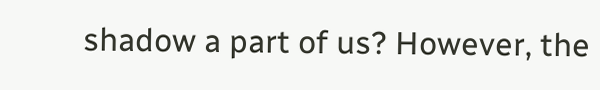shadow a part of us? However, the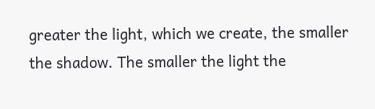greater the light, which we create, the smaller the shadow. The smaller the light the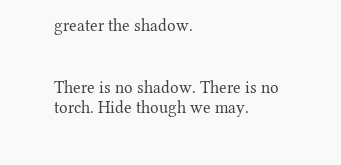greater the shadow.


There is no shadow. There is no torch. Hide though we may.